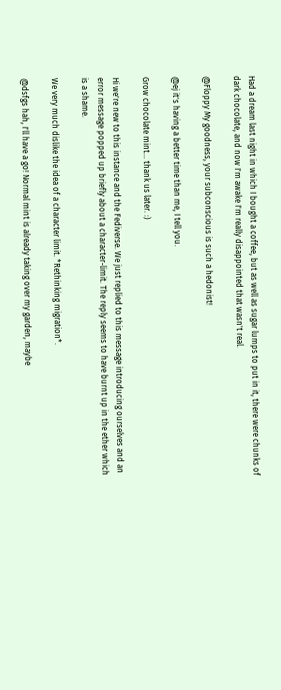Had a dream last night in which I bought a coffee, but as well as sugar lumps to put in it, there were chunks of dark chocolate, and now I'm awake I'm really disappointed that wasn't real.

@Floppy My goodness, your subconscious is such a hedonist!

@ej it's having a better time than me, I tell you.

Grow chocolate mint... thank us later. :)

Hi we're new to this instance and the Fediverse. We just replied to this message introducing ourselves and an error message popped up briefly about a character-limit. The reply seems to have burnt up in the ether which is a shame.

We very much dislike the idea of a character limit. *Rethinking migration*.

@dsfgs hah, I'll have a go! Normal mint is already taking over my garden, maybe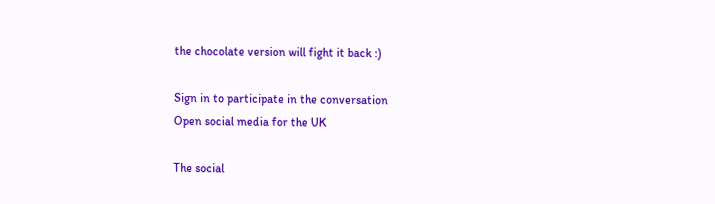the chocolate version will fight it back :)

Sign in to participate in the conversation
Open social media for the UK

The social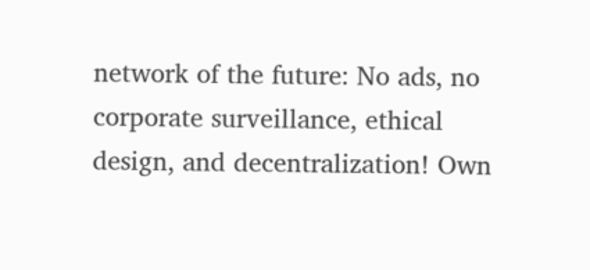network of the future: No ads, no corporate surveillance, ethical design, and decentralization! Own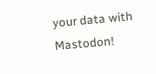your data with Mastodon!